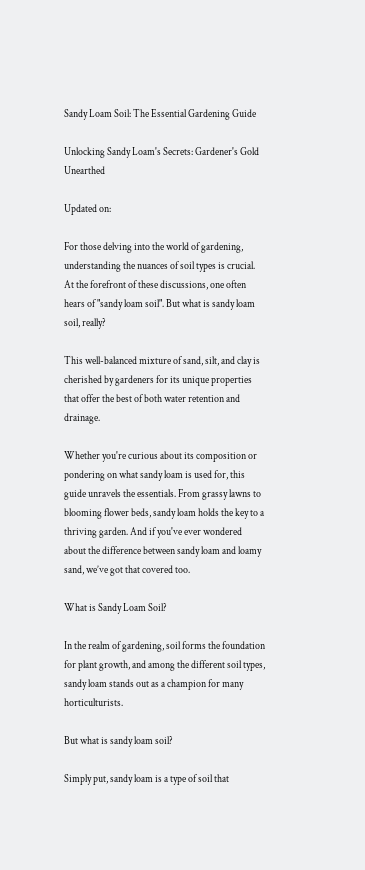Sandy Loam Soil: The Essential Gardening Guide

Unlocking Sandy Loam's Secrets: Gardener's Gold Unearthed

Updated on:

For those delving into the world of gardening, understanding the nuances of soil types is crucial. At the forefront of these discussions, one often hears of "sandy loam soil". But what is sandy loam soil, really?

This well-balanced mixture of sand, silt, and clay is cherished by gardeners for its unique properties that offer the best of both water retention and drainage.

Whether you're curious about its composition or pondering on what sandy loam is used for, this guide unravels the essentials. From grassy lawns to blooming flower beds, sandy loam holds the key to a thriving garden. And if you've ever wondered about the difference between sandy loam and loamy sand, we’ve got that covered too.

What is Sandy Loam Soil?

In the realm of gardening, soil forms the foundation for plant growth, and among the different soil types, sandy loam stands out as a champion for many horticulturists.

But what is sandy loam soil?

Simply put, sandy loam is a type of soil that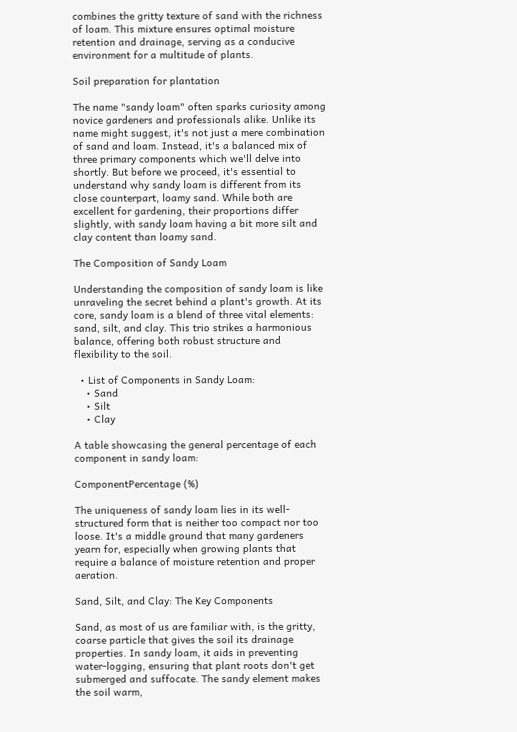combines the gritty texture of sand with the richness of loam. This mixture ensures optimal moisture retention and drainage, serving as a conducive environment for a multitude of plants.

Soil preparation for plantation

The name "sandy loam" often sparks curiosity among novice gardeners and professionals alike. Unlike its name might suggest, it's not just a mere combination of sand and loam. Instead, it's a balanced mix of three primary components which we'll delve into shortly. But before we proceed, it's essential to understand why sandy loam is different from its close counterpart, loamy sand. While both are excellent for gardening, their proportions differ slightly, with sandy loam having a bit more silt and clay content than loamy sand.

The Composition of Sandy Loam

Understanding the composition of sandy loam is like unraveling the secret behind a plant's growth. At its core, sandy loam is a blend of three vital elements: sand, silt, and clay. This trio strikes a harmonious balance, offering both robust structure and flexibility to the soil.

  • List of Components in Sandy Loam:
    • Sand
    • Silt
    • Clay

A table showcasing the general percentage of each component in sandy loam:

ComponentPercentage (%)

The uniqueness of sandy loam lies in its well-structured form that is neither too compact nor too loose. It's a middle ground that many gardeners yearn for, especially when growing plants that require a balance of moisture retention and proper aeration.

Sand, Silt, and Clay: The Key Components

Sand, as most of us are familiar with, is the gritty, coarse particle that gives the soil its drainage properties. In sandy loam, it aids in preventing water-logging, ensuring that plant roots don't get submerged and suffocate. The sandy element makes the soil warm,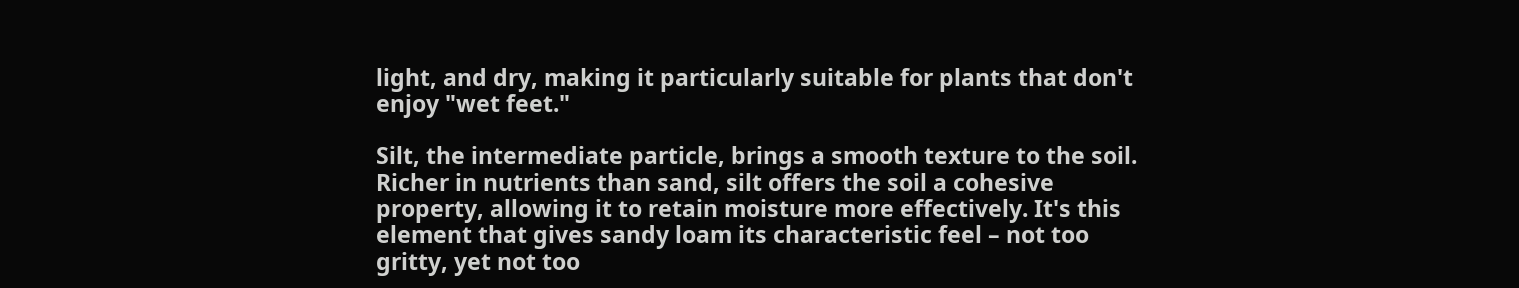light, and dry, making it particularly suitable for plants that don't enjoy "wet feet."

Silt, the intermediate particle, brings a smooth texture to the soil. Richer in nutrients than sand, silt offers the soil a cohesive property, allowing it to retain moisture more effectively. It's this element that gives sandy loam its characteristic feel – not too gritty, yet not too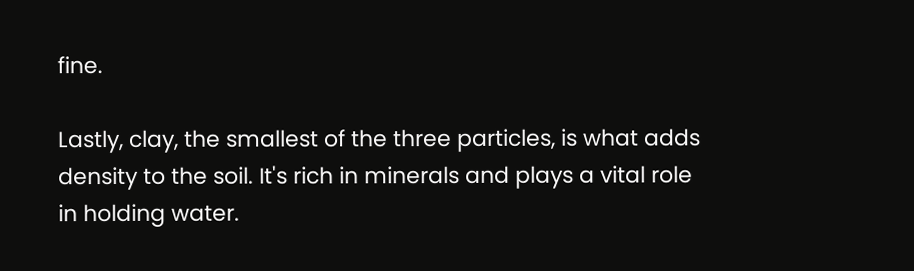fine.

Lastly, clay, the smallest of the three particles, is what adds density to the soil. It's rich in minerals and plays a vital role in holding water.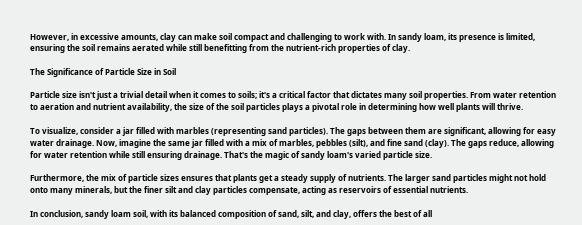However, in excessive amounts, clay can make soil compact and challenging to work with. In sandy loam, its presence is limited, ensuring the soil remains aerated while still benefitting from the nutrient-rich properties of clay.

The Significance of Particle Size in Soil

Particle size isn't just a trivial detail when it comes to soils; it's a critical factor that dictates many soil properties. From water retention to aeration and nutrient availability, the size of the soil particles plays a pivotal role in determining how well plants will thrive.

To visualize, consider a jar filled with marbles (representing sand particles). The gaps between them are significant, allowing for easy water drainage. Now, imagine the same jar filled with a mix of marbles, pebbles (silt), and fine sand (clay). The gaps reduce, allowing for water retention while still ensuring drainage. That's the magic of sandy loam's varied particle size.

Furthermore, the mix of particle sizes ensures that plants get a steady supply of nutrients. The larger sand particles might not hold onto many minerals, but the finer silt and clay particles compensate, acting as reservoirs of essential nutrients.

In conclusion, sandy loam soil, with its balanced composition of sand, silt, and clay, offers the best of all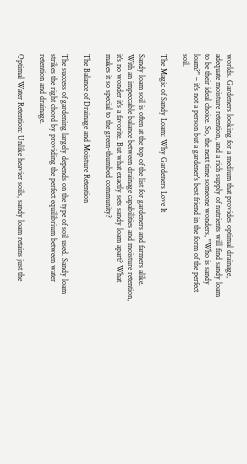worlds. Gardeners looking for a medium that provides optimal drainage, adequate moisture retention, and a rich supply of nutrients will find sandy loam to be their ideal choice. So, the next time someone wonders, "Who is sandy loam?" – it's not a person but a gardener's best friend in the form of the perfect soil.

The Magic of Sandy Loam: Why Gardeners Love It

Sandy loam soil is often at the top of the list for gardeners and farmers alike. With an impeccable balance between drainage capabilities and moisture retention, it's no wonder it's a favorite. But what exactly sets sandy loam apart? What makes it so special to the green-thumbed community?

The Balance of Drainage and Moisture Retention

The success of gardening largely depends on the type of soil used. Sandy loam strikes the right chord by providing the perfect equilibrium between water retention and drainage.

Optimal Water Retention: Unlike heavier soils, sandy loam retains just the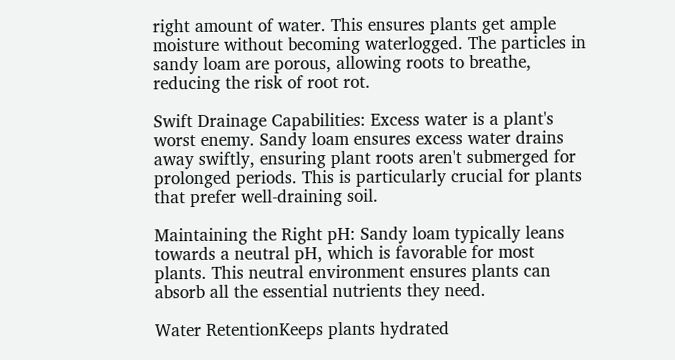right amount of water. This ensures plants get ample moisture without becoming waterlogged. The particles in sandy loam are porous, allowing roots to breathe, reducing the risk of root rot.

Swift Drainage Capabilities: Excess water is a plant's worst enemy. Sandy loam ensures excess water drains away swiftly, ensuring plant roots aren't submerged for prolonged periods. This is particularly crucial for plants that prefer well-draining soil.

Maintaining the Right pH: Sandy loam typically leans towards a neutral pH, which is favorable for most plants. This neutral environment ensures plants can absorb all the essential nutrients they need.

Water RetentionKeeps plants hydrated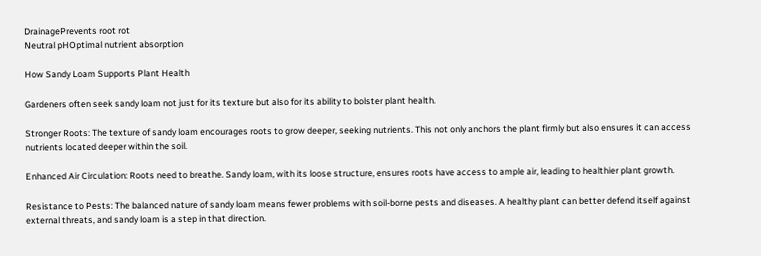DrainagePrevents root rot
Neutral pHOptimal nutrient absorption

How Sandy Loam Supports Plant Health

Gardeners often seek sandy loam not just for its texture but also for its ability to bolster plant health.

Stronger Roots: The texture of sandy loam encourages roots to grow deeper, seeking nutrients. This not only anchors the plant firmly but also ensures it can access nutrients located deeper within the soil.

Enhanced Air Circulation: Roots need to breathe. Sandy loam, with its loose structure, ensures roots have access to ample air, leading to healthier plant growth.

Resistance to Pests: The balanced nature of sandy loam means fewer problems with soil-borne pests and diseases. A healthy plant can better defend itself against external threats, and sandy loam is a step in that direction.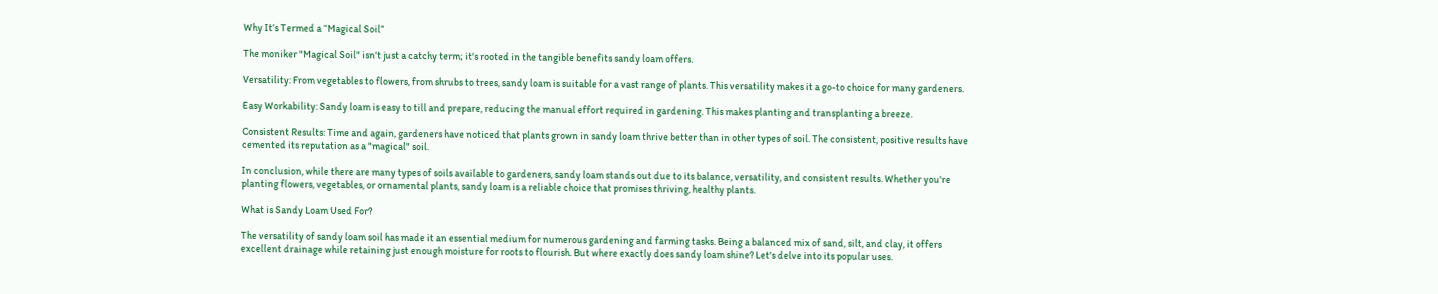Why It’s Termed a “Magical Soil”

The moniker "Magical Soil" isn't just a catchy term; it's rooted in the tangible benefits sandy loam offers.

Versatility: From vegetables to flowers, from shrubs to trees, sandy loam is suitable for a vast range of plants. This versatility makes it a go-to choice for many gardeners.

Easy Workability: Sandy loam is easy to till and prepare, reducing the manual effort required in gardening. This makes planting and transplanting a breeze.

Consistent Results: Time and again, gardeners have noticed that plants grown in sandy loam thrive better than in other types of soil. The consistent, positive results have cemented its reputation as a "magical" soil.

In conclusion, while there are many types of soils available to gardeners, sandy loam stands out due to its balance, versatility, and consistent results. Whether you're planting flowers, vegetables, or ornamental plants, sandy loam is a reliable choice that promises thriving, healthy plants.

What is Sandy Loam Used For?

The versatility of sandy loam soil has made it an essential medium for numerous gardening and farming tasks. Being a balanced mix of sand, silt, and clay, it offers excellent drainage while retaining just enough moisture for roots to flourish. But where exactly does sandy loam shine? Let's delve into its popular uses.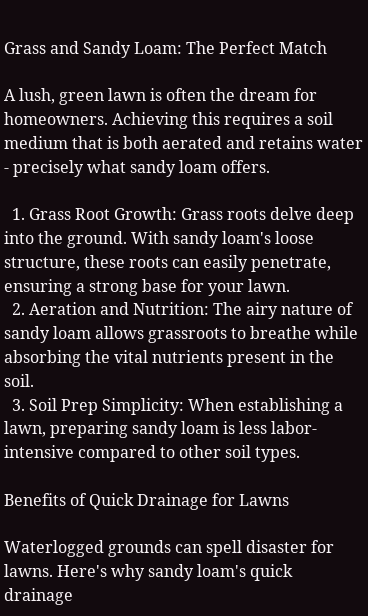Grass and Sandy Loam: The Perfect Match

A lush, green lawn is often the dream for homeowners. Achieving this requires a soil medium that is both aerated and retains water - precisely what sandy loam offers.

  1. Grass Root Growth: Grass roots delve deep into the ground. With sandy loam's loose structure, these roots can easily penetrate, ensuring a strong base for your lawn.
  2. Aeration and Nutrition: The airy nature of sandy loam allows grassroots to breathe while absorbing the vital nutrients present in the soil.
  3. Soil Prep Simplicity: When establishing a lawn, preparing sandy loam is less labor-intensive compared to other soil types.

Benefits of Quick Drainage for Lawns

Waterlogged grounds can spell disaster for lawns. Here's why sandy loam's quick drainage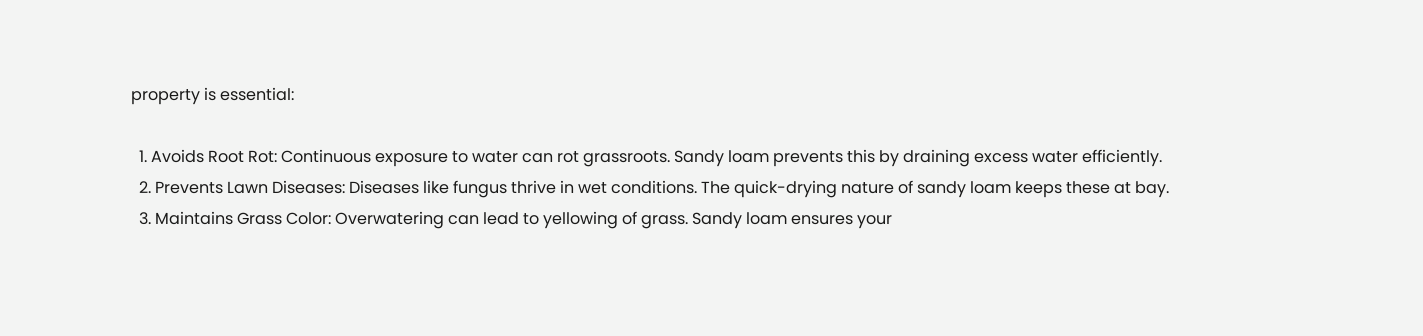property is essential:

  1. Avoids Root Rot: Continuous exposure to water can rot grassroots. Sandy loam prevents this by draining excess water efficiently.
  2. Prevents Lawn Diseases: Diseases like fungus thrive in wet conditions. The quick-drying nature of sandy loam keeps these at bay.
  3. Maintains Grass Color: Overwatering can lead to yellowing of grass. Sandy loam ensures your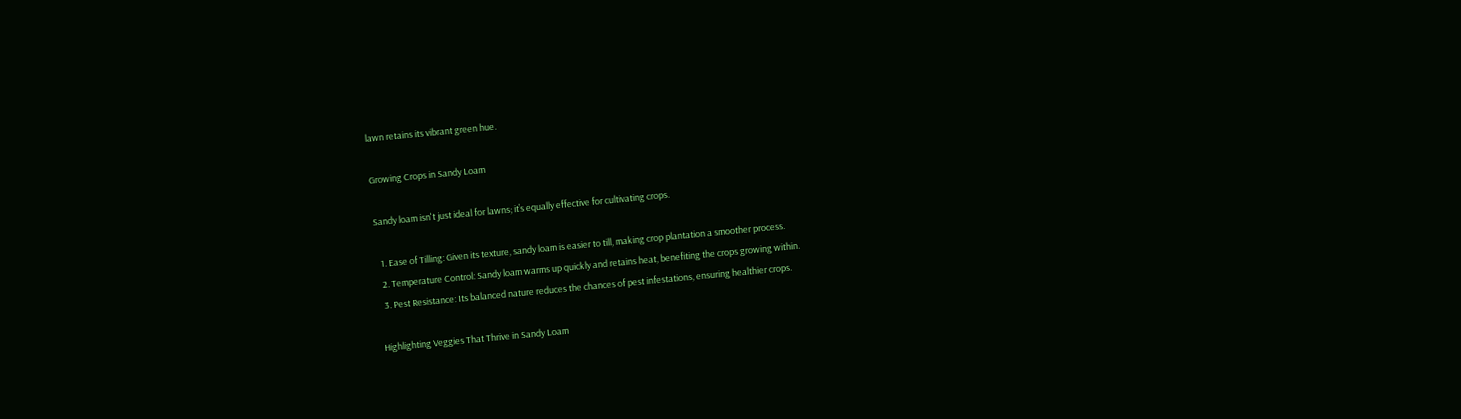lawn retains its vibrant green hue.

Growing Crops in Sandy Loam

Sandy loam isn't just ideal for lawns; it’s equally effective for cultivating crops.

  1. Ease of Tilling: Given its texture, sandy loam is easier to till, making crop plantation a smoother process.
  2. Temperature Control: Sandy loam warms up quickly and retains heat, benefiting the crops growing within.
  3. Pest Resistance: Its balanced nature reduces the chances of pest infestations, ensuring healthier crops.

Highlighting Veggies That Thrive in Sandy Loam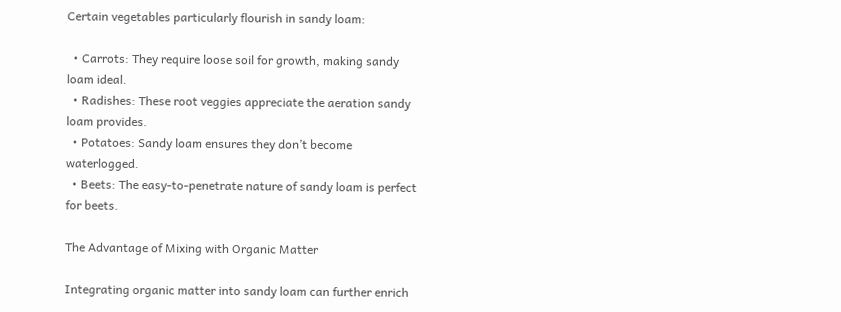Certain vegetables particularly flourish in sandy loam:

  • Carrots: They require loose soil for growth, making sandy loam ideal.
  • Radishes: These root veggies appreciate the aeration sandy loam provides.
  • Potatoes: Sandy loam ensures they don’t become waterlogged.
  • Beets: The easy-to-penetrate nature of sandy loam is perfect for beets.

The Advantage of Mixing with Organic Matter

Integrating organic matter into sandy loam can further enrich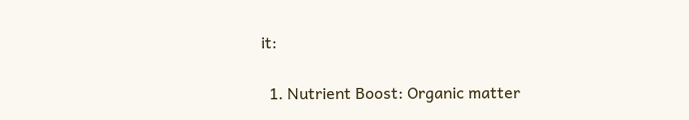it:

  1. Nutrient Boost: Organic matter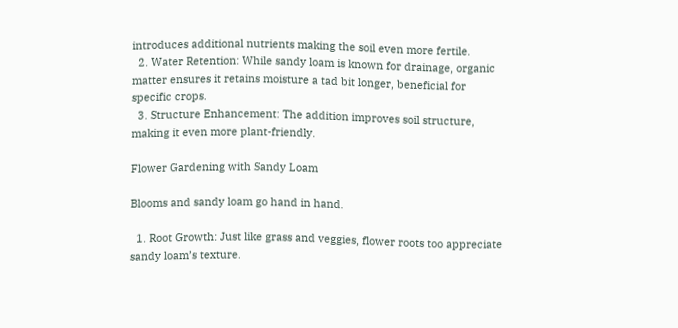introduces additional nutrients making the soil even more fertile.
  2. Water Retention: While sandy loam is known for drainage, organic matter ensures it retains moisture a tad bit longer, beneficial for specific crops.
  3. Structure Enhancement: The addition improves soil structure, making it even more plant-friendly.

Flower Gardening with Sandy Loam

Blooms and sandy loam go hand in hand.

  1. Root Growth: Just like grass and veggies, flower roots too appreciate sandy loam’s texture.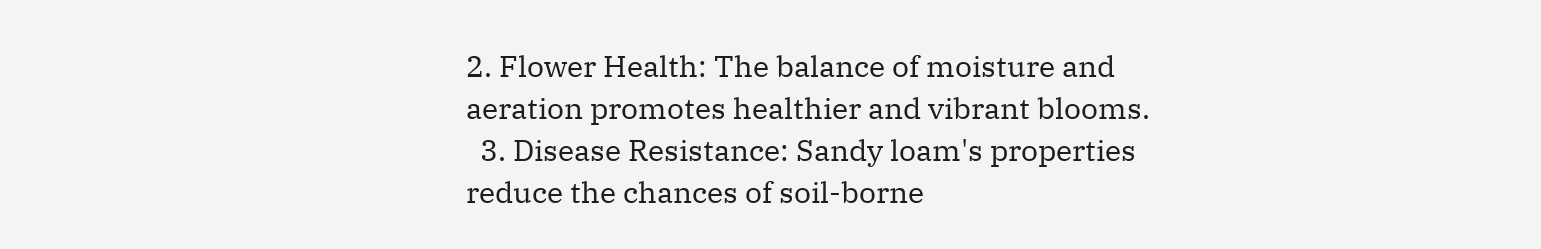2. Flower Health: The balance of moisture and aeration promotes healthier and vibrant blooms.
  3. Disease Resistance: Sandy loam's properties reduce the chances of soil-borne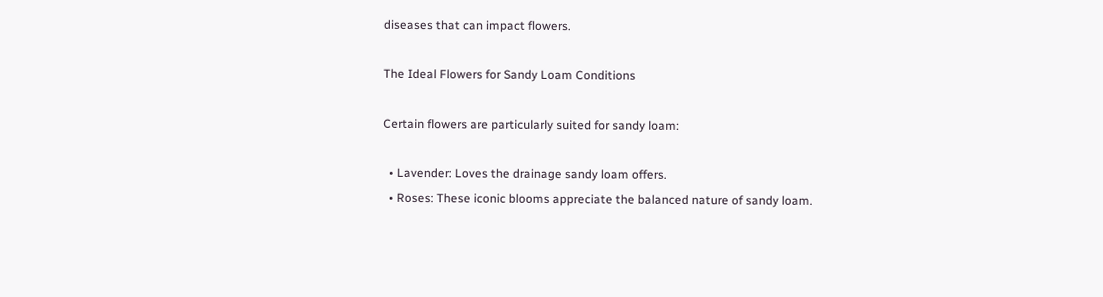diseases that can impact flowers.

The Ideal Flowers for Sandy Loam Conditions

Certain flowers are particularly suited for sandy loam:

  • Lavender: Loves the drainage sandy loam offers.
  • Roses: These iconic blooms appreciate the balanced nature of sandy loam.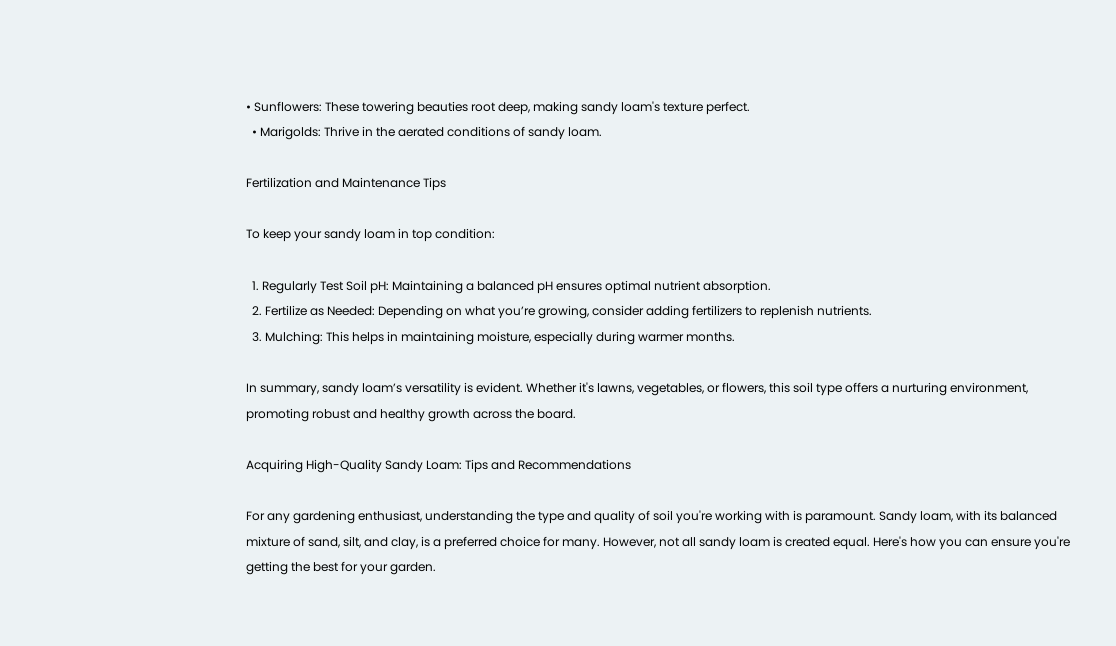• Sunflowers: These towering beauties root deep, making sandy loam's texture perfect.
  • Marigolds: Thrive in the aerated conditions of sandy loam.

Fertilization and Maintenance Tips

To keep your sandy loam in top condition:

  1. Regularly Test Soil pH: Maintaining a balanced pH ensures optimal nutrient absorption.
  2. Fertilize as Needed: Depending on what you’re growing, consider adding fertilizers to replenish nutrients.
  3. Mulching: This helps in maintaining moisture, especially during warmer months.

In summary, sandy loam’s versatility is evident. Whether it's lawns, vegetables, or flowers, this soil type offers a nurturing environment, promoting robust and healthy growth across the board.

Acquiring High-Quality Sandy Loam: Tips and Recommendations

For any gardening enthusiast, understanding the type and quality of soil you're working with is paramount. Sandy loam, with its balanced mixture of sand, silt, and clay, is a preferred choice for many. However, not all sandy loam is created equal. Here's how you can ensure you're getting the best for your garden.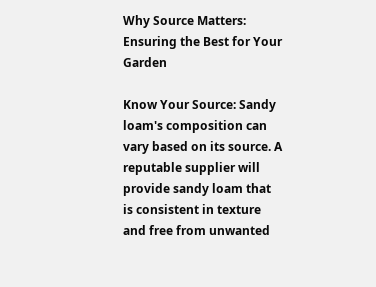Why Source Matters: Ensuring the Best for Your Garden

Know Your Source: Sandy loam's composition can vary based on its source. A reputable supplier will provide sandy loam that is consistent in texture and free from unwanted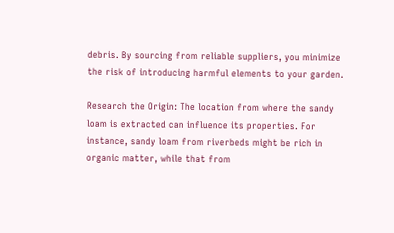debris. By sourcing from reliable suppliers, you minimize the risk of introducing harmful elements to your garden.

Research the Origin: The location from where the sandy loam is extracted can influence its properties. For instance, sandy loam from riverbeds might be rich in organic matter, while that from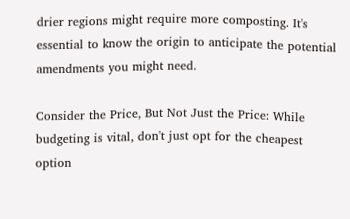drier regions might require more composting. It's essential to know the origin to anticipate the potential amendments you might need.

Consider the Price, But Not Just the Price: While budgeting is vital, don't just opt for the cheapest option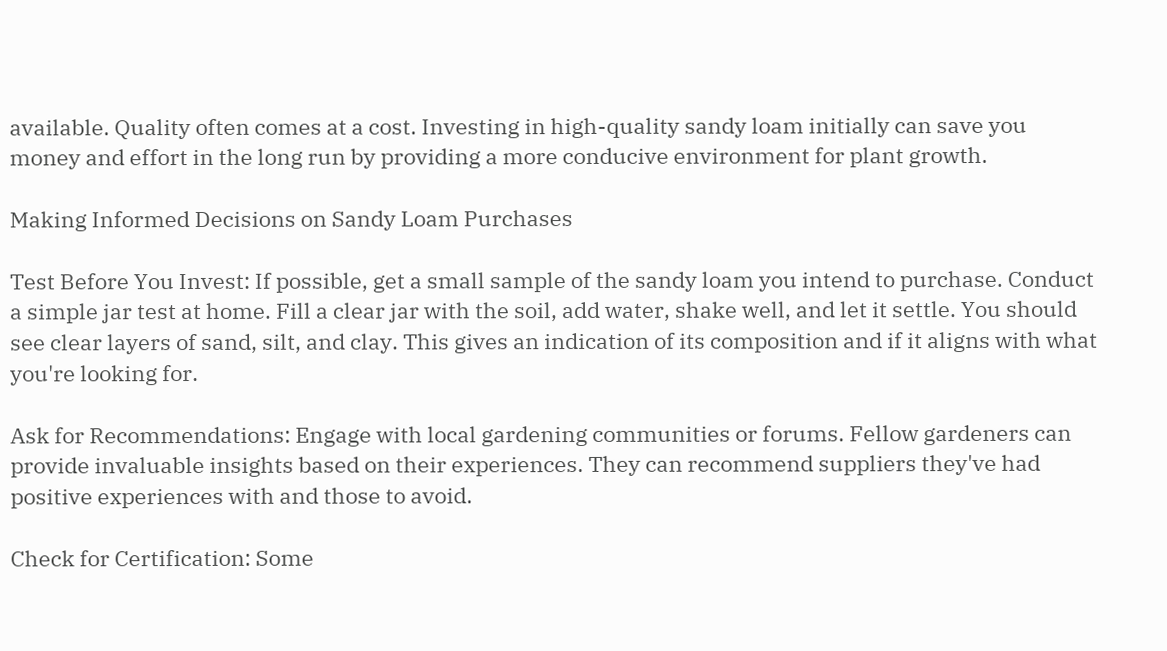available. Quality often comes at a cost. Investing in high-quality sandy loam initially can save you money and effort in the long run by providing a more conducive environment for plant growth.

Making Informed Decisions on Sandy Loam Purchases

Test Before You Invest: If possible, get a small sample of the sandy loam you intend to purchase. Conduct a simple jar test at home. Fill a clear jar with the soil, add water, shake well, and let it settle. You should see clear layers of sand, silt, and clay. This gives an indication of its composition and if it aligns with what you're looking for.

Ask for Recommendations: Engage with local gardening communities or forums. Fellow gardeners can provide invaluable insights based on their experiences. They can recommend suppliers they've had positive experiences with and those to avoid.

Check for Certification: Some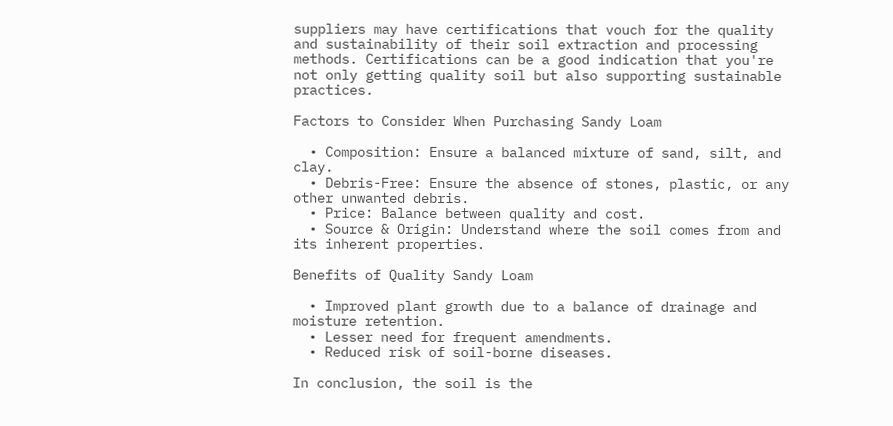suppliers may have certifications that vouch for the quality and sustainability of their soil extraction and processing methods. Certifications can be a good indication that you're not only getting quality soil but also supporting sustainable practices.

Factors to Consider When Purchasing Sandy Loam

  • Composition: Ensure a balanced mixture of sand, silt, and clay.
  • Debris-Free: Ensure the absence of stones, plastic, or any other unwanted debris.
  • Price: Balance between quality and cost.
  • Source & Origin: Understand where the soil comes from and its inherent properties.

Benefits of Quality Sandy Loam

  • Improved plant growth due to a balance of drainage and moisture retention.
  • Lesser need for frequent amendments.
  • Reduced risk of soil-borne diseases.

In conclusion, the soil is the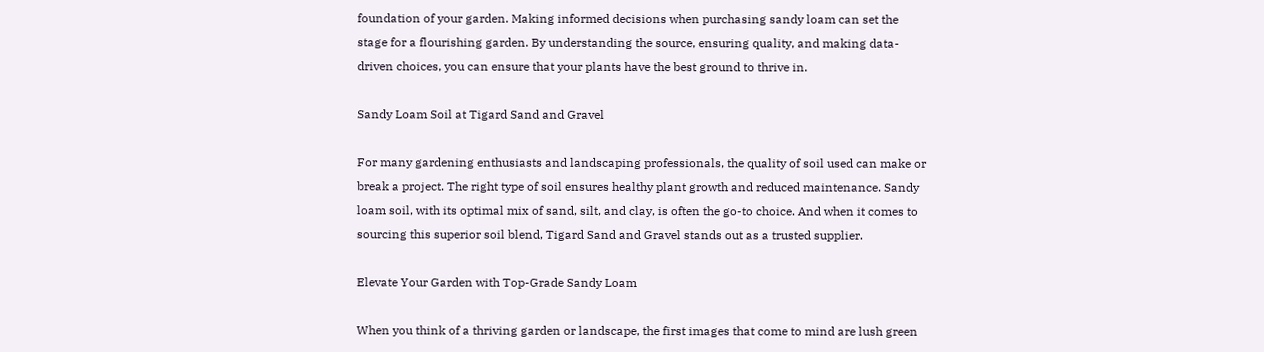foundation of your garden. Making informed decisions when purchasing sandy loam can set the stage for a flourishing garden. By understanding the source, ensuring quality, and making data-driven choices, you can ensure that your plants have the best ground to thrive in.

Sandy Loam Soil at Tigard Sand and Gravel

For many gardening enthusiasts and landscaping professionals, the quality of soil used can make or break a project. The right type of soil ensures healthy plant growth and reduced maintenance. Sandy loam soil, with its optimal mix of sand, silt, and clay, is often the go-to choice. And when it comes to sourcing this superior soil blend, Tigard Sand and Gravel stands out as a trusted supplier.

Elevate Your Garden with Top-Grade Sandy Loam

When you think of a thriving garden or landscape, the first images that come to mind are lush green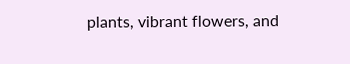plants, vibrant flowers, and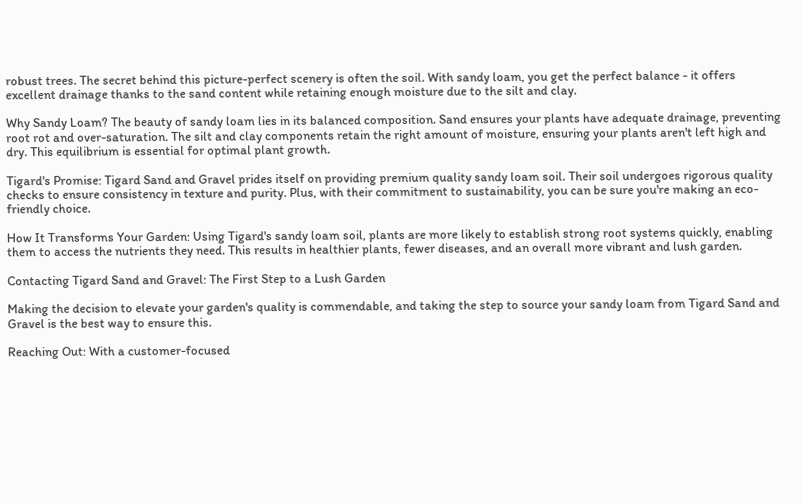robust trees. The secret behind this picture-perfect scenery is often the soil. With sandy loam, you get the perfect balance - it offers excellent drainage thanks to the sand content while retaining enough moisture due to the silt and clay.

Why Sandy Loam? The beauty of sandy loam lies in its balanced composition. Sand ensures your plants have adequate drainage, preventing root rot and over-saturation. The silt and clay components retain the right amount of moisture, ensuring your plants aren't left high and dry. This equilibrium is essential for optimal plant growth.

Tigard's Promise: Tigard Sand and Gravel prides itself on providing premium quality sandy loam soil. Their soil undergoes rigorous quality checks to ensure consistency in texture and purity. Plus, with their commitment to sustainability, you can be sure you're making an eco-friendly choice.

How It Transforms Your Garden: Using Tigard's sandy loam soil, plants are more likely to establish strong root systems quickly, enabling them to access the nutrients they need. This results in healthier plants, fewer diseases, and an overall more vibrant and lush garden.

Contacting Tigard Sand and Gravel: The First Step to a Lush Garden

Making the decision to elevate your garden's quality is commendable, and taking the step to source your sandy loam from Tigard Sand and Gravel is the best way to ensure this.

Reaching Out: With a customer-focused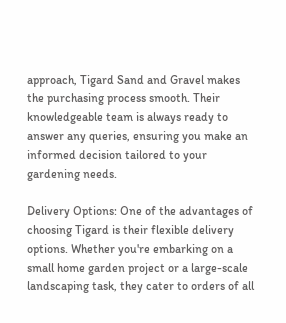approach, Tigard Sand and Gravel makes the purchasing process smooth. Their knowledgeable team is always ready to answer any queries, ensuring you make an informed decision tailored to your gardening needs.

Delivery Options: One of the advantages of choosing Tigard is their flexible delivery options. Whether you're embarking on a small home garden project or a large-scale landscaping task, they cater to orders of all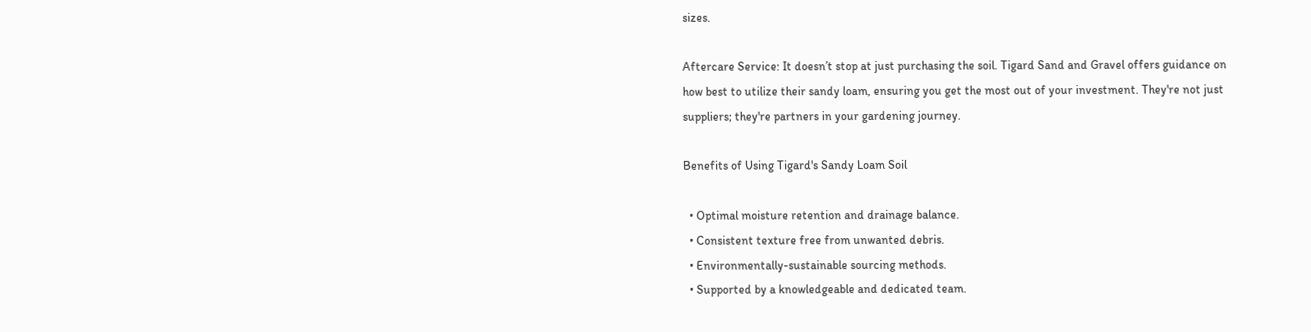sizes.

Aftercare Service: It doesn’t stop at just purchasing the soil. Tigard Sand and Gravel offers guidance on how best to utilize their sandy loam, ensuring you get the most out of your investment. They're not just suppliers; they're partners in your gardening journey.

Benefits of Using Tigard's Sandy Loam Soil

  • Optimal moisture retention and drainage balance.
  • Consistent texture free from unwanted debris.
  • Environmentally-sustainable sourcing methods.
  • Supported by a knowledgeable and dedicated team.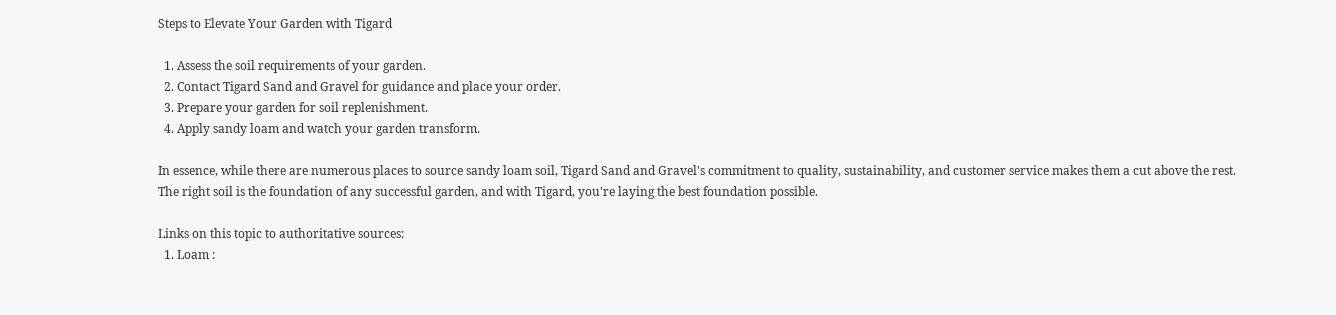Steps to Elevate Your Garden with Tigard

  1. Assess the soil requirements of your garden.
  2. Contact Tigard Sand and Gravel for guidance and place your order.
  3. Prepare your garden for soil replenishment.
  4. Apply sandy loam and watch your garden transform.

In essence, while there are numerous places to source sandy loam soil, Tigard Sand and Gravel's commitment to quality, sustainability, and customer service makes them a cut above the rest. The right soil is the foundation of any successful garden, and with Tigard, you're laying the best foundation possible.

Links on this topic to authoritative sources:
  1. Loam :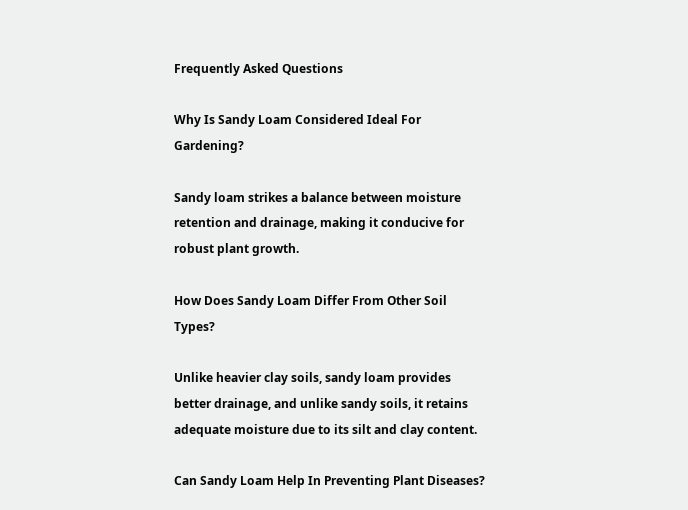Frequently Asked Questions

Why Is Sandy Loam Considered Ideal For Gardening?

Sandy loam strikes a balance between moisture retention and drainage, making it conducive for robust plant growth.

How Does Sandy Loam Differ From Other Soil Types?

Unlike heavier clay soils, sandy loam provides better drainage, and unlike sandy soils, it retains adequate moisture due to its silt and clay content.

Can Sandy Loam Help In Preventing Plant Diseases?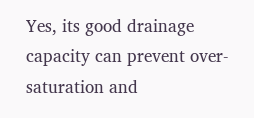Yes, its good drainage capacity can prevent over-saturation and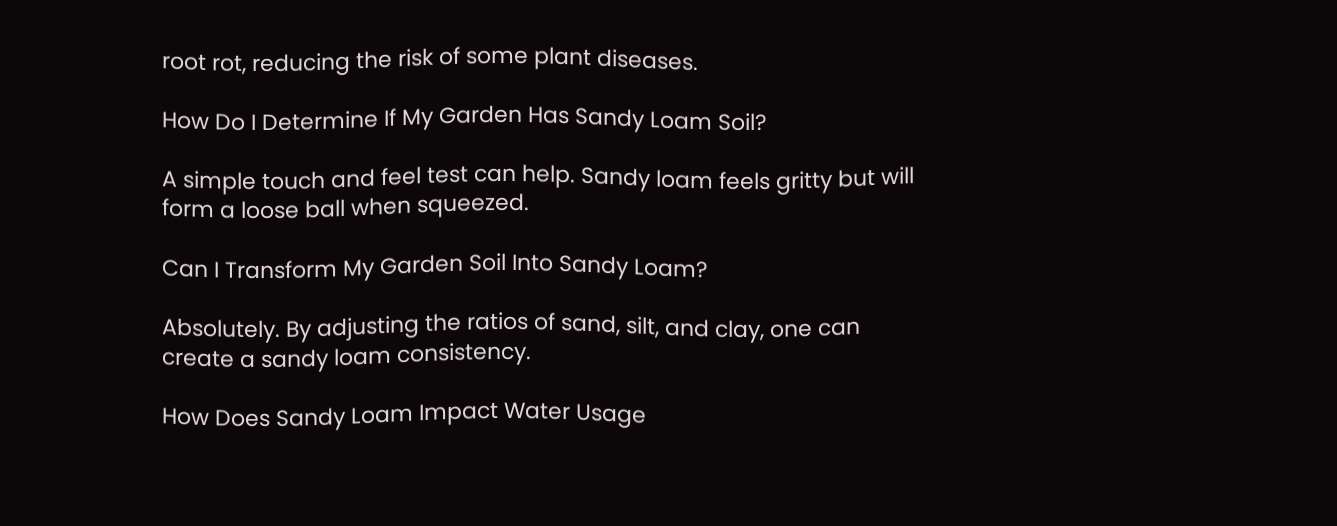root rot, reducing the risk of some plant diseases.

How Do I Determine If My Garden Has Sandy Loam Soil?

A simple touch and feel test can help. Sandy loam feels gritty but will form a loose ball when squeezed.

Can I Transform My Garden Soil Into Sandy Loam?

Absolutely. By adjusting the ratios of sand, silt, and clay, one can create a sandy loam consistency.

How Does Sandy Loam Impact Water Usage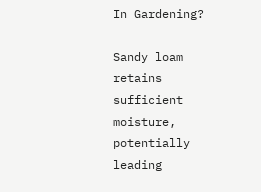In Gardening?

Sandy loam retains sufficient moisture, potentially leading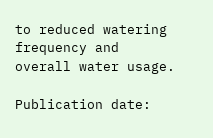to reduced watering frequency and overall water usage.

Publication date: